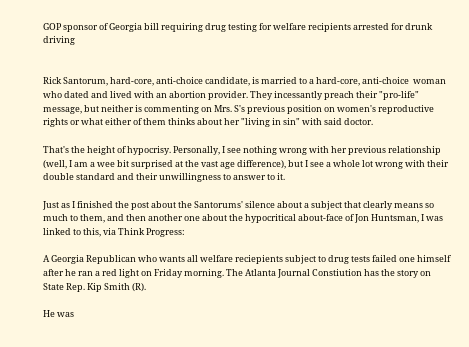GOP sponsor of Georgia bill requiring drug testing for welfare recipients arrested for drunk driving


Rick Santorum, hard-core, anti-choice candidate, is married to a hard-core, anti-choice  woman who dated and lived with an abortion provider. They incessantly preach their "pro-life" message, but neither is commenting on Mrs. S's previous position on women's reproductive rights or what either of them thinks about her "living in sin" with said doctor.

That's the height of hypocrisy. Personally, I see nothing wrong with her previous relationship (well, I am a wee bit surprised at the vast age difference), but I see a whole lot wrong with their double standard and their unwillingness to answer to it.

Just as I finished the post about the Santorums' silence about a subject that clearly means so much to them, and then another one about the hypocritical about-face of Jon Huntsman, I was linked to this, via Think Progress:

A Georgia Republican who wants all welfare reciepients subject to drug tests failed one himself after he ran a red light on Friday morning. The Atlanta Journal Constiution has the story on State Rep. Kip Smith (R).

He was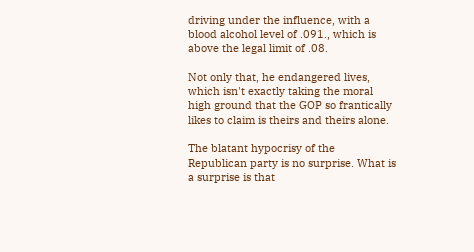driving under the influence, with a blood alcohol level of .091., which is above the legal limit of .08.

Not only that, he endangered lives, which isn't exactly taking the moral high ground that the GOP so frantically likes to claim is theirs and theirs alone.

The blatant hypocrisy of the Republican party is no surprise. What is a surprise is that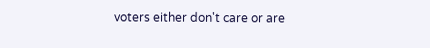voters either don't care or are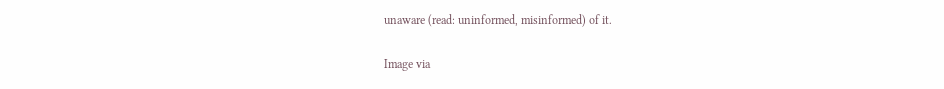unaware (read: uninformed, misinformed) of it.

Image via